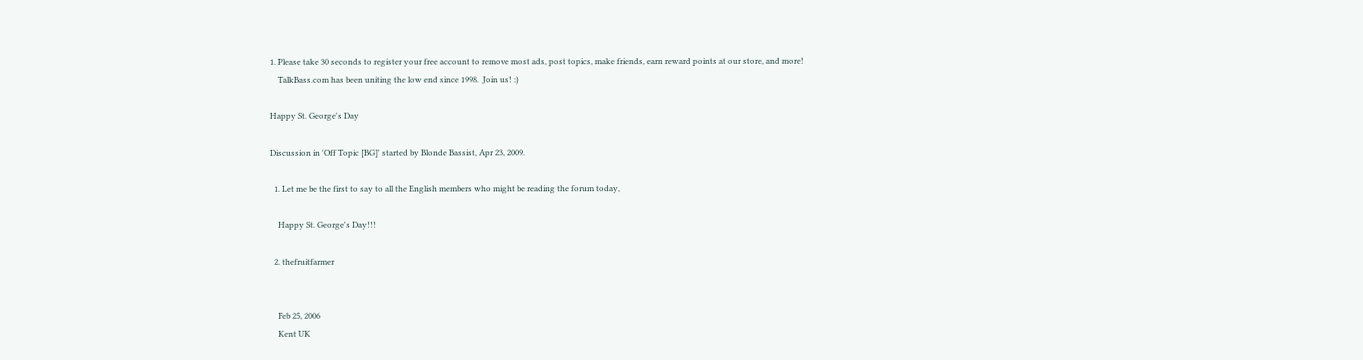1. Please take 30 seconds to register your free account to remove most ads, post topics, make friends, earn reward points at our store, and more!
    TalkBass.com has been uniting the low end since 1998.  Join us! :)

Happy St. George's Day

Discussion in 'Off Topic [BG]' started by Blonde Bassist, Apr 23, 2009.

  1. Let me be the first to say to all the English members who might be reading the forum today,

    Happy St. George's Day!!!

  2. thefruitfarmer


    Feb 25, 2006
    Kent UK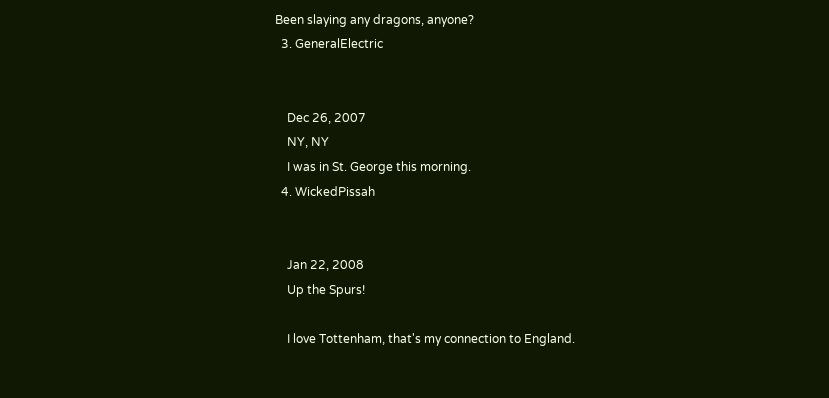Been slaying any dragons, anyone?
  3. GeneralElectric


    Dec 26, 2007
    NY, NY
    I was in St. George this morning.
  4. WickedPissah


    Jan 22, 2008
    Up the Spurs!

    I love Tottenham, that's my connection to England.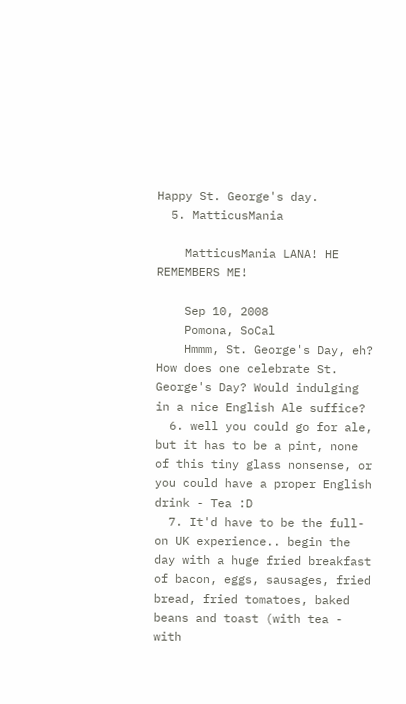Happy St. George's day.
  5. MatticusMania

    MatticusMania LANA! HE REMEMBERS ME!

    Sep 10, 2008
    Pomona, SoCal
    Hmmm, St. George's Day, eh? How does one celebrate St. George's Day? Would indulging in a nice English Ale suffice?
  6. well you could go for ale, but it has to be a pint, none of this tiny glass nonsense, or you could have a proper English drink - Tea :D
  7. It'd have to be the full-on UK experience.. begin the day with a huge fried breakfast of bacon, eggs, sausages, fried bread, fried tomatoes, baked beans and toast (with tea - with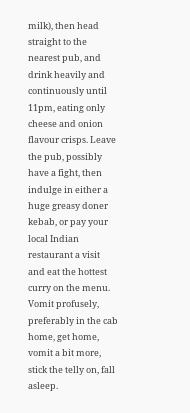milk), then head straight to the nearest pub, and drink heavily and continuously until 11pm, eating only cheese and onion flavour crisps. Leave the pub, possibly have a fight, then indulge in either a huge greasy doner kebab, or pay your local Indian restaurant a visit and eat the hottest curry on the menu. Vomit profusely, preferably in the cab home, get home, vomit a bit more, stick the telly on, fall asleep.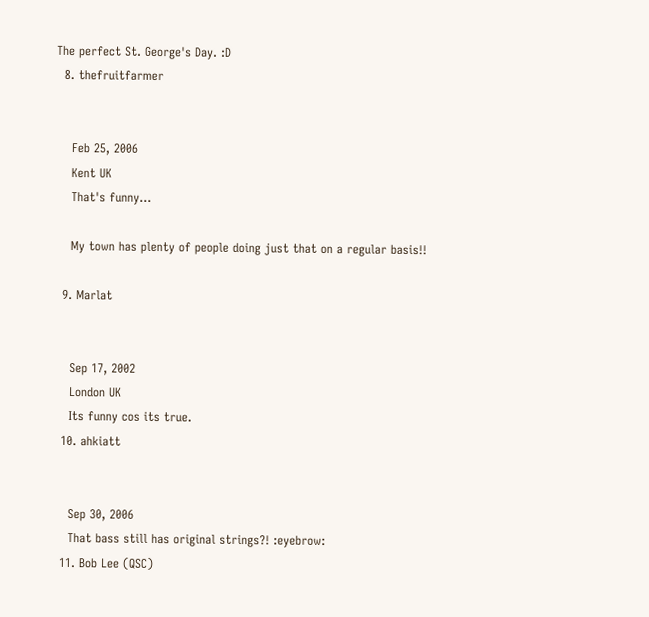The perfect St. George's Day. :D
  8. thefruitfarmer


    Feb 25, 2006
    Kent UK
    That's funny...

    My town has plenty of people doing just that on a regular basis!!

  9. Marlat


    Sep 17, 2002
    London UK
    Its funny cos its true.
  10. ahkiatt


    Sep 30, 2006
    That bass still has original strings?! :eyebrow:
  11. Bob Lee (QSC)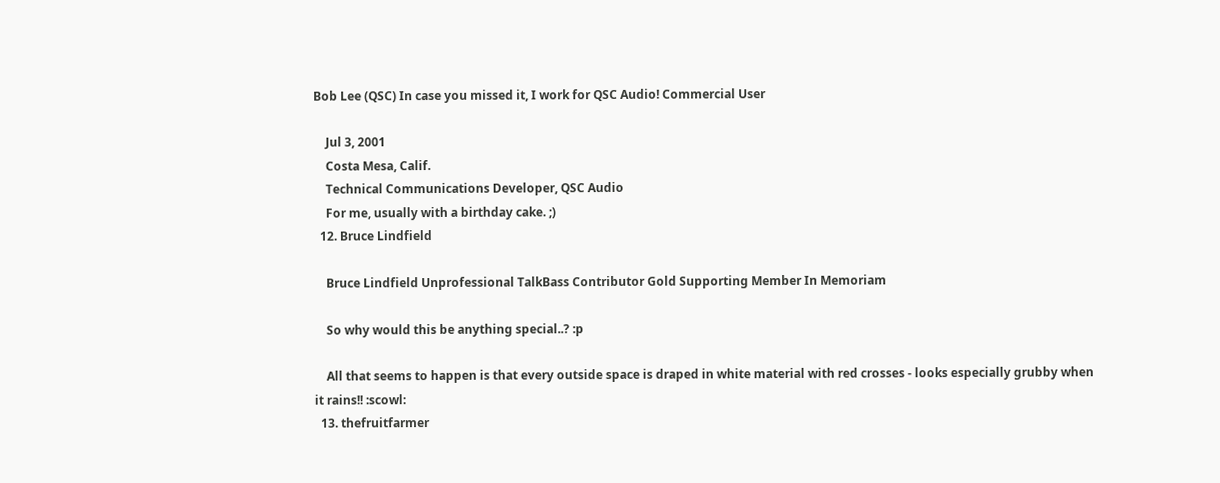Bob Lee (QSC) In case you missed it, I work for QSC Audio! Commercial User

    Jul 3, 2001
    Costa Mesa, Calif.
    Technical Communications Developer, QSC Audio
    For me, usually with a birthday cake. ;)
  12. Bruce Lindfield

    Bruce Lindfield Unprofessional TalkBass Contributor Gold Supporting Member In Memoriam

    So why would this be anything special..? :p

    All that seems to happen is that every outside space is draped in white material with red crosses - looks especially grubby when it rains!! :scowl:
  13. thefruitfarmer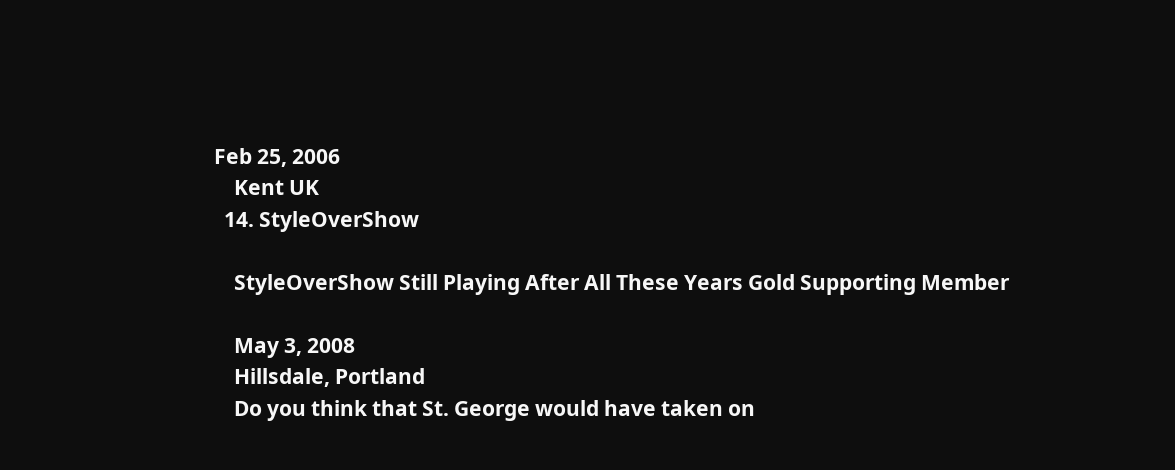Feb 25, 2006
    Kent UK
  14. StyleOverShow

    StyleOverShow Still Playing After All These Years Gold Supporting Member

    May 3, 2008
    Hillsdale, Portland
    Do you think that St. George would have taken on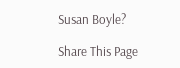Susan Boyle?

Share This Page